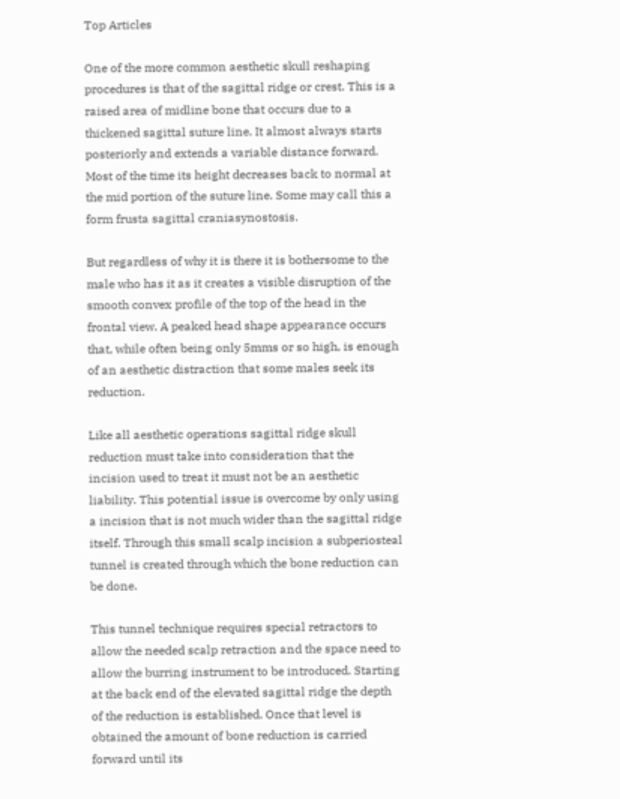Top Articles

One of the more common aesthetic skull reshaping procedures is that of the sagittal ridge or crest. This is a raised area of midline bone that occurs due to a thickened sagittal suture line. It almost always starts posteriorly and extends a variable distance forward. Most of the time its height decreases back to normal at the mid portion of the suture line. Some may call this a form frusta sagittal craniasynostosis.

But regardless of why it is there it is bothersome to the male who has it as it creates a visible disruption of the smooth convex profile of the top of the head in the frontal view. A peaked head shape appearance occurs that, while often being only 5mms or so high, is enough of an aesthetic distraction that some males seek its reduction.

Like all aesthetic operations sagittal ridge skull reduction must take into consideration that the incision used to treat it must not be an aesthetic liability. This potential issue is overcome by only using a incision that is not much wider than the sagittal ridge itself. Through this small scalp incision a subperiosteal tunnel is created through which the bone reduction can be done.

This tunnel technique requires special retractors to allow the needed scalp retraction and the space need to allow the burring instrument to be introduced. Starting at the back end of the elevated sagittal ridge the depth of the reduction is established. Once that level is obtained the amount of bone reduction is carried forward until its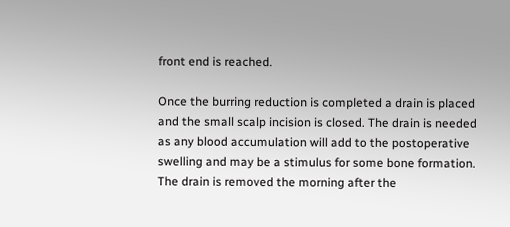front end is reached.

Once the burring reduction is completed a drain is placed and the small scalp incision is closed. The drain is needed as any blood accumulation will add to the postoperative swelling and may be a stimulus for some bone formation. The drain is removed the morning after the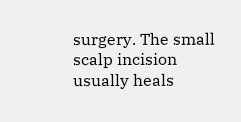surgery. The small scalp incision usually heals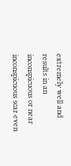extremely well and results in an inconspicuous or near inconspicuous scar even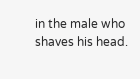in the male who shaves his head.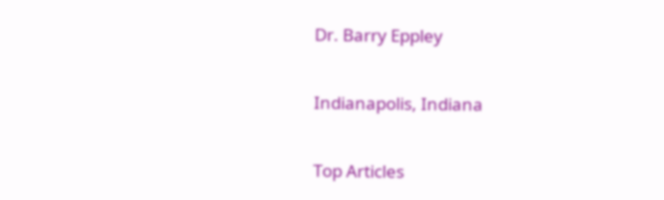Dr. Barry Eppley

Indianapolis, Indiana

Top Articles